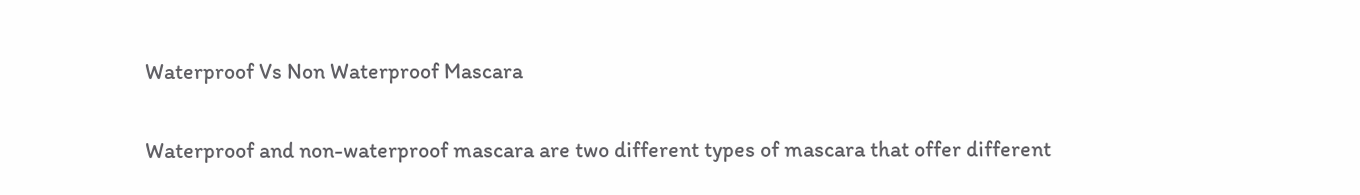Waterproof Vs Non Waterproof Mascara

Waterproof and non-waterproof mascara are two different types of mascara that offer different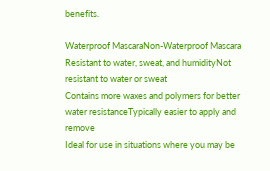benefits.

Waterproof MascaraNon-Waterproof Mascara
Resistant to water, sweat, and humidityNot resistant to water or sweat
Contains more waxes and polymers for better water resistanceTypically easier to apply and remove
Ideal for use in situations where you may be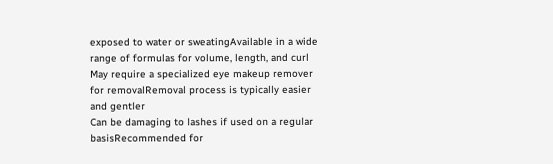exposed to water or sweatingAvailable in a wide range of formulas for volume, length, and curl
May require a specialized eye makeup remover for removalRemoval process is typically easier and gentler
Can be damaging to lashes if used on a regular basisRecommended for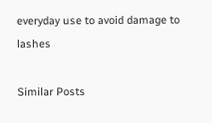everyday use to avoid damage to lashes

Similar Posts